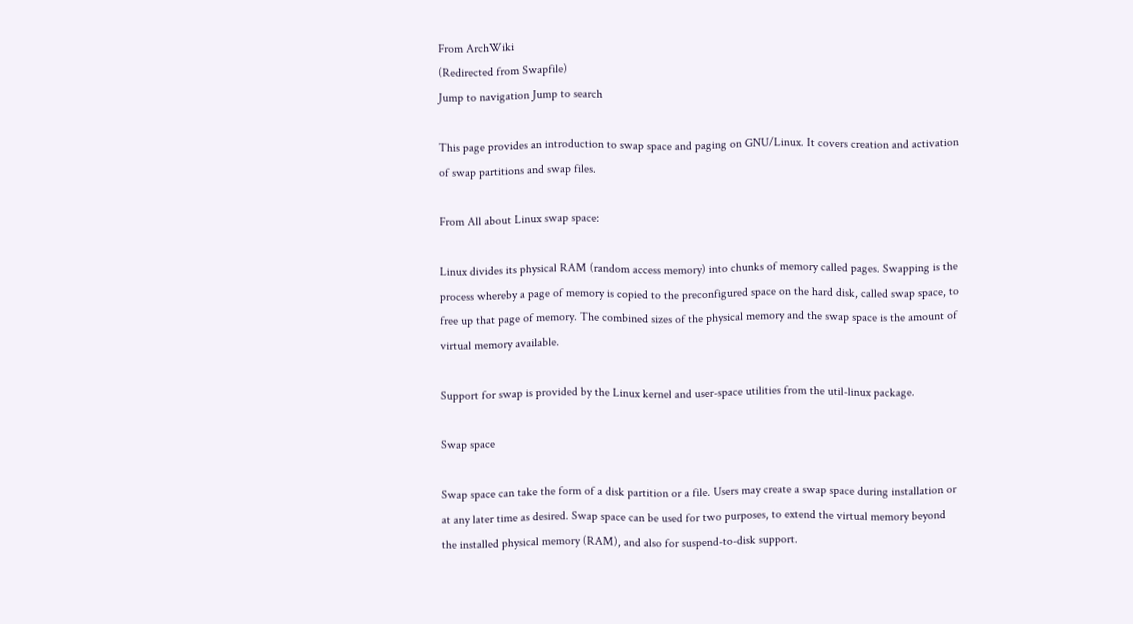From ArchWiki
(Redirected from Swapfile)
Jump to navigation Jump to search

This page provides an introduction to swap space and paging on GNU/Linux. It covers creation and activation of swap partitions and swap files.

From All about Linux swap space:

Linux divides its physical RAM (random access memory) into chunks of memory called pages. Swapping is the process whereby a page of memory is copied to the preconfigured space on the hard disk, called swap space, to free up that page of memory. The combined sizes of the physical memory and the swap space is the amount of virtual memory available.

Support for swap is provided by the Linux kernel and user-space utilities from the util-linux package.

Swap space

Swap space can take the form of a disk partition or a file. Users may create a swap space during installation or at any later time as desired. Swap space can be used for two purposes, to extend the virtual memory beyond the installed physical memory (RAM), and also for suspend-to-disk support.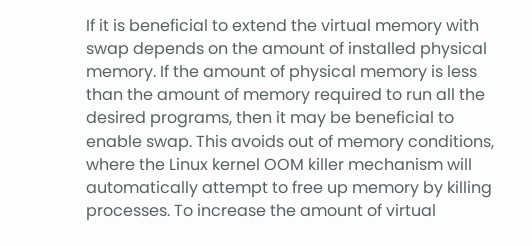If it is beneficial to extend the virtual memory with swap depends on the amount of installed physical memory. If the amount of physical memory is less than the amount of memory required to run all the desired programs, then it may be beneficial to enable swap. This avoids out of memory conditions, where the Linux kernel OOM killer mechanism will automatically attempt to free up memory by killing processes. To increase the amount of virtual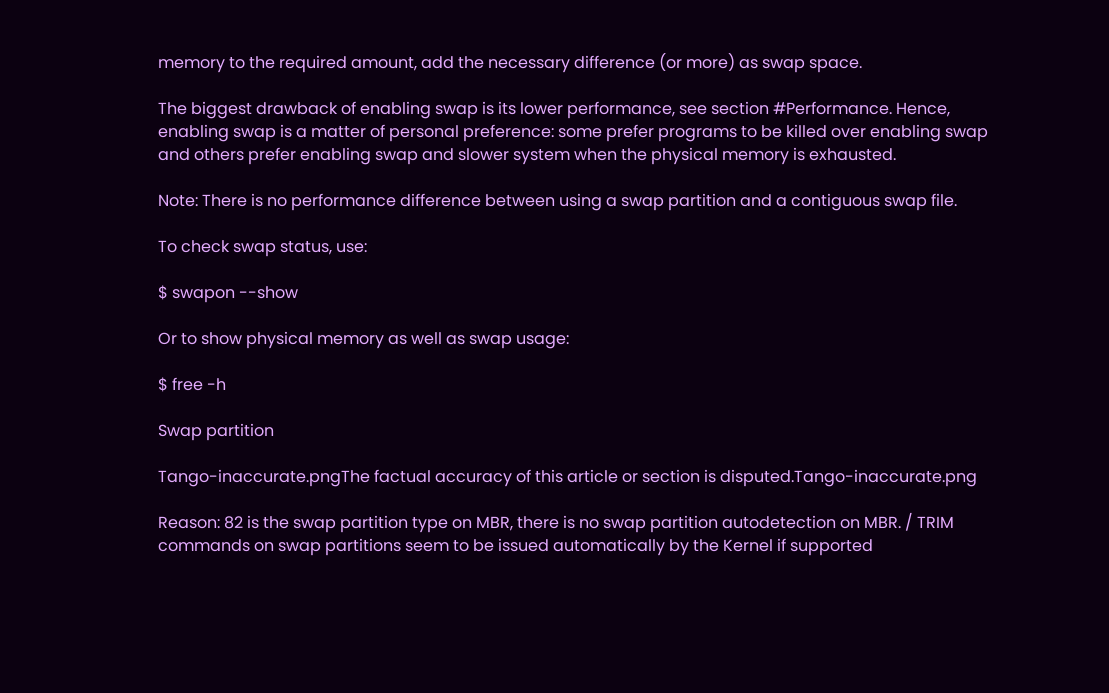memory to the required amount, add the necessary difference (or more) as swap space.

The biggest drawback of enabling swap is its lower performance, see section #Performance. Hence, enabling swap is a matter of personal preference: some prefer programs to be killed over enabling swap and others prefer enabling swap and slower system when the physical memory is exhausted.

Note: There is no performance difference between using a swap partition and a contiguous swap file.

To check swap status, use:

$ swapon --show

Or to show physical memory as well as swap usage:

$ free -h

Swap partition

Tango-inaccurate.pngThe factual accuracy of this article or section is disputed.Tango-inaccurate.png

Reason: 82 is the swap partition type on MBR, there is no swap partition autodetection on MBR. / TRIM commands on swap partitions seem to be issued automatically by the Kernel if supported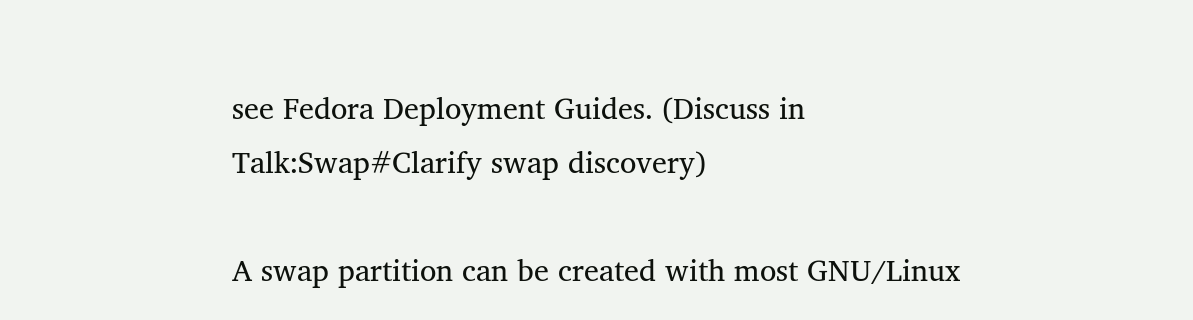see Fedora Deployment Guides. (Discuss in Talk:Swap#Clarify swap discovery)

A swap partition can be created with most GNU/Linux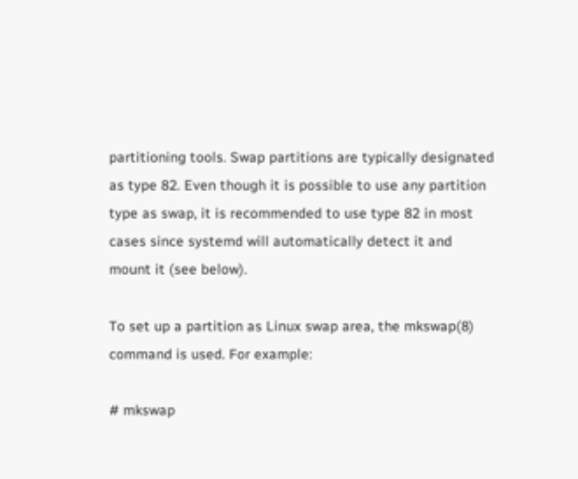partitioning tools. Swap partitions are typically designated as type 82. Even though it is possible to use any partition type as swap, it is recommended to use type 82 in most cases since systemd will automatically detect it and mount it (see below).

To set up a partition as Linux swap area, the mkswap(8) command is used. For example:

# mkswap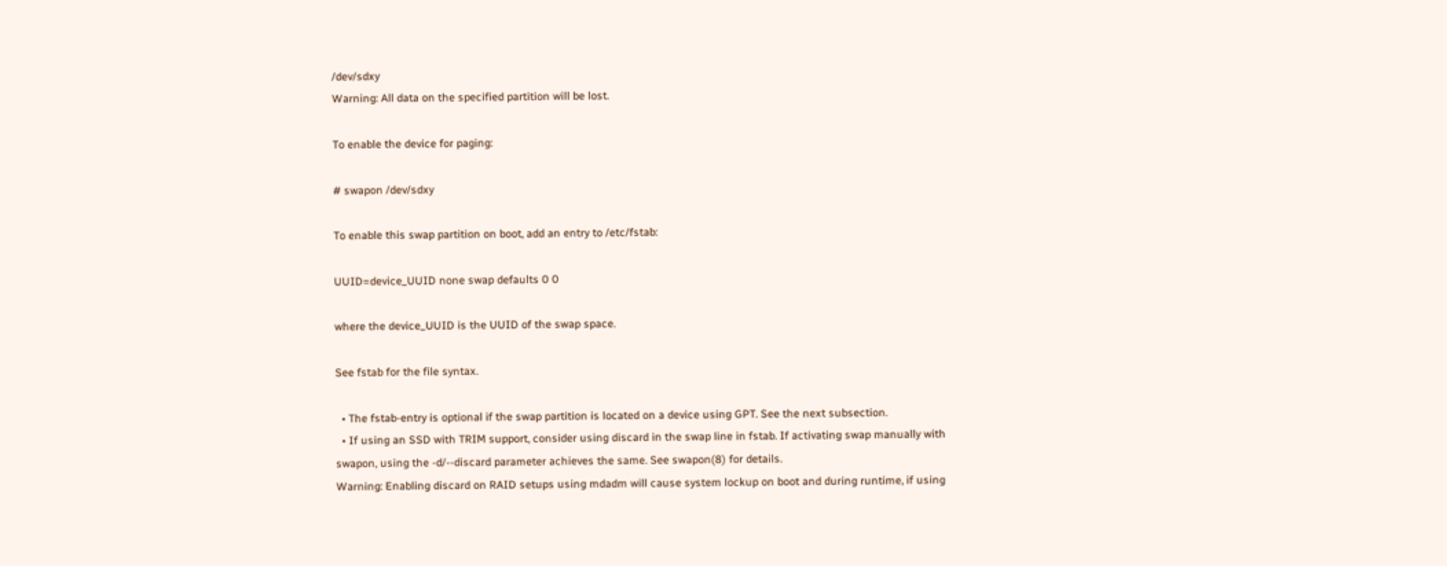/dev/sdxy
Warning: All data on the specified partition will be lost.

To enable the device for paging:

# swapon /dev/sdxy

To enable this swap partition on boot, add an entry to /etc/fstab:

UUID=device_UUID none swap defaults 0 0

where the device_UUID is the UUID of the swap space.

See fstab for the file syntax.

  • The fstab-entry is optional if the swap partition is located on a device using GPT. See the next subsection.
  • If using an SSD with TRIM support, consider using discard in the swap line in fstab. If activating swap manually with swapon, using the -d/--discard parameter achieves the same. See swapon(8) for details.
Warning: Enabling discard on RAID setups using mdadm will cause system lockup on boot and during runtime, if using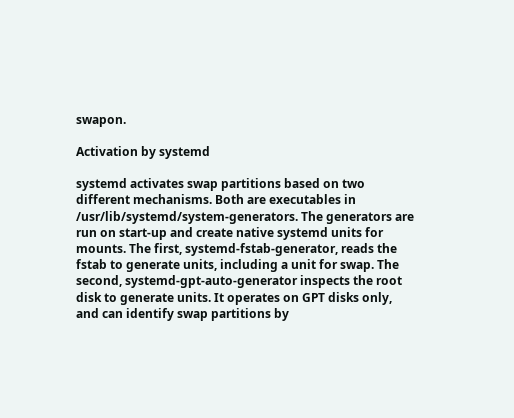swapon.

Activation by systemd

systemd activates swap partitions based on two different mechanisms. Both are executables in /usr/lib/systemd/system-generators. The generators are run on start-up and create native systemd units for mounts. The first, systemd-fstab-generator, reads the fstab to generate units, including a unit for swap. The second, systemd-gpt-auto-generator inspects the root disk to generate units. It operates on GPT disks only, and can identify swap partitions by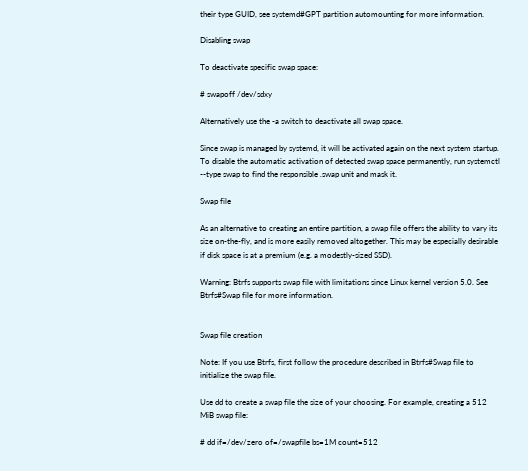their type GUID, see systemd#GPT partition automounting for more information.

Disabling swap

To deactivate specific swap space:

# swapoff /dev/sdxy

Alternatively use the -a switch to deactivate all swap space.

Since swap is managed by systemd, it will be activated again on the next system startup. To disable the automatic activation of detected swap space permanently, run systemctl --type swap to find the responsible .swap unit and mask it.

Swap file

As an alternative to creating an entire partition, a swap file offers the ability to vary its size on-the-fly, and is more easily removed altogether. This may be especially desirable if disk space is at a premium (e.g. a modestly-sized SSD).

Warning: Btrfs supports swap file with limitations since Linux kernel version 5.0. See Btrfs#Swap file for more information.


Swap file creation

Note: If you use Btrfs, first follow the procedure described in Btrfs#Swap file to initialize the swap file.

Use dd to create a swap file the size of your choosing. For example, creating a 512 MiB swap file:

# dd if=/dev/zero of=/swapfile bs=1M count=512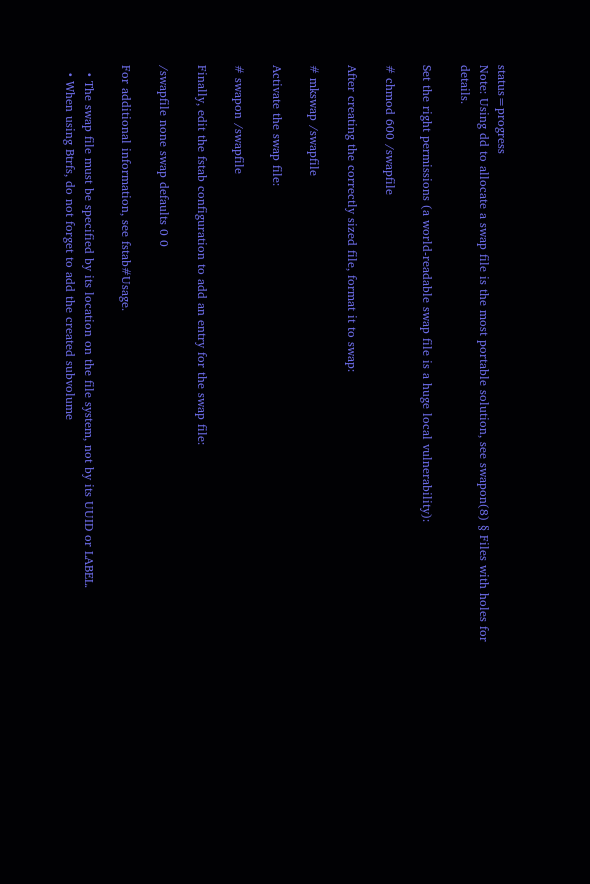status=progress
Note: Using dd to allocate a swap file is the most portable solution, see swapon(8) § Files with holes for details.

Set the right permissions (a world-readable swap file is a huge local vulnerability):

# chmod 600 /swapfile

After creating the correctly sized file, format it to swap:

# mkswap /swapfile

Activate the swap file:

# swapon /swapfile

Finally, edit the fstab configuration to add an entry for the swap file:

/swapfile none swap defaults 0 0

For additional information, see fstab#Usage.

  • The swap file must be specified by its location on the file system, not by its UUID or LABEL.
  • When using Btrfs, do not forget to add the created subvolume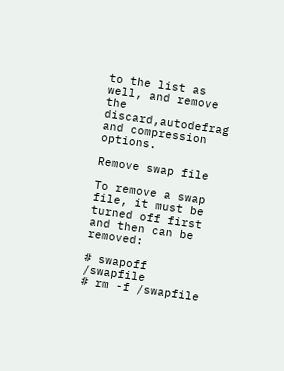to the list as well, and remove the discard,autodefrag and compression options.

Remove swap file

To remove a swap file, it must be turned off first and then can be removed:

# swapoff /swapfile
# rm -f /swapfile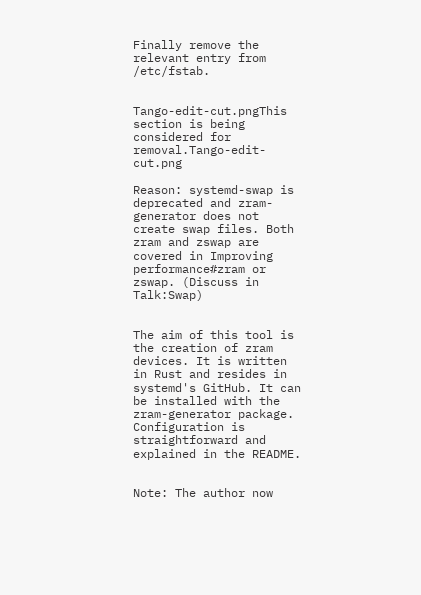Finally remove the relevant entry from /etc/fstab.


Tango-edit-cut.pngThis section is being considered for removal.Tango-edit-cut.png

Reason: systemd-swap is deprecated and zram-generator does not create swap files. Both zram and zswap are covered in Improving performance#zram or zswap. (Discuss in Talk:Swap)


The aim of this tool is the creation of zram devices. It is written in Rust and resides in systemd's GitHub. It can be installed with the zram-generator package. Configuration is straightforward and explained in the README.


Note: The author now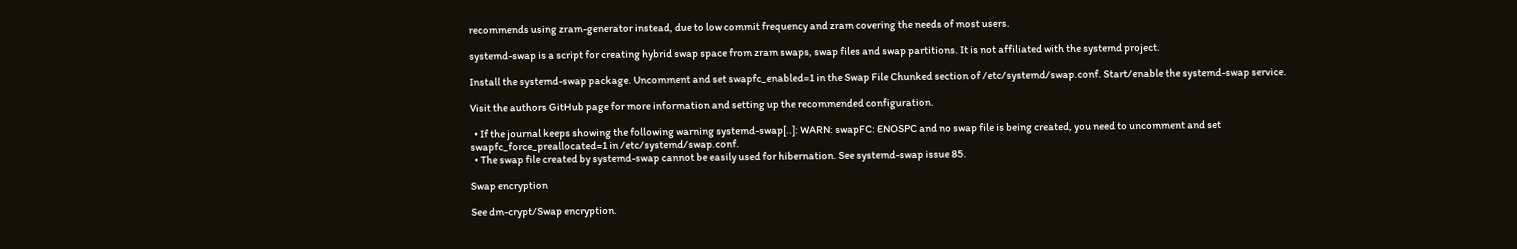recommends using zram-generator instead, due to low commit frequency and zram covering the needs of most users.

systemd-swap is a script for creating hybrid swap space from zram swaps, swap files and swap partitions. It is not affiliated with the systemd project.

Install the systemd-swap package. Uncomment and set swapfc_enabled=1 in the Swap File Chunked section of /etc/systemd/swap.conf. Start/enable the systemd-swap service.

Visit the authors GitHub page for more information and setting up the recommended configuration.

  • If the journal keeps showing the following warning systemd-swap[..]: WARN: swapFC: ENOSPC and no swap file is being created, you need to uncomment and set swapfc_force_preallocated=1 in /etc/systemd/swap.conf.
  • The swap file created by systemd-swap cannot be easily used for hibernation. See systemd-swap issue 85.

Swap encryption

See dm-crypt/Swap encryption.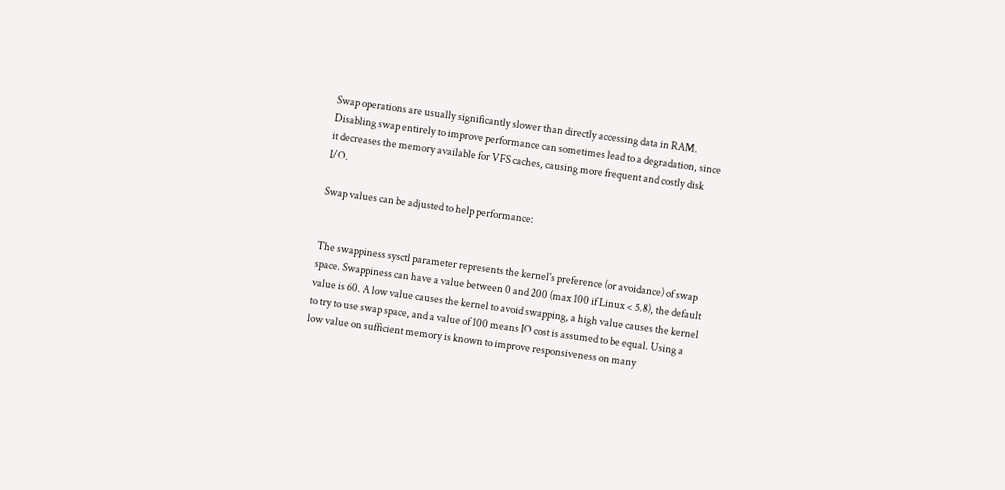Swap operations are usually significantly slower than directly accessing data in RAM. Disabling swap entirely to improve performance can sometimes lead to a degradation, since it decreases the memory available for VFS caches, causing more frequent and costly disk I/O.

Swap values can be adjusted to help performance:


The swappiness sysctl parameter represents the kernel's preference (or avoidance) of swap space. Swappiness can have a value between 0 and 200 (max 100 if Linux < 5.8), the default value is 60. A low value causes the kernel to avoid swapping, a high value causes the kernel to try to use swap space, and a value of 100 means IO cost is assumed to be equal. Using a low value on sufficient memory is known to improve responsiveness on many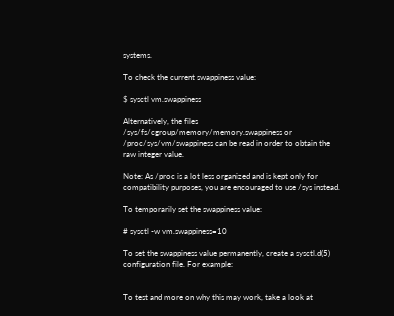systems.

To check the current swappiness value:

$ sysctl vm.swappiness

Alternatively, the files /sys/fs/cgroup/memory/memory.swappiness or /proc/sys/vm/swappiness can be read in order to obtain the raw integer value.

Note: As /proc is a lot less organized and is kept only for compatibility purposes, you are encouraged to use /sys instead.

To temporarily set the swappiness value:

# sysctl -w vm.swappiness=10

To set the swappiness value permanently, create a sysctl.d(5) configuration file. For example:


To test and more on why this may work, take a look at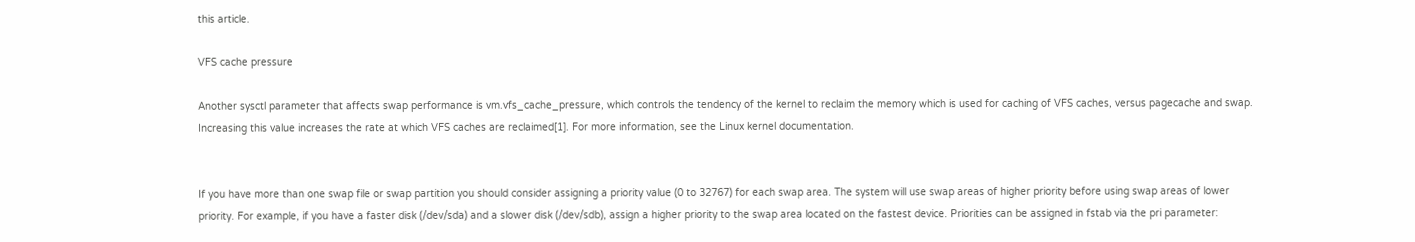this article.

VFS cache pressure

Another sysctl parameter that affects swap performance is vm.vfs_cache_pressure, which controls the tendency of the kernel to reclaim the memory which is used for caching of VFS caches, versus pagecache and swap. Increasing this value increases the rate at which VFS caches are reclaimed[1]. For more information, see the Linux kernel documentation.


If you have more than one swap file or swap partition you should consider assigning a priority value (0 to 32767) for each swap area. The system will use swap areas of higher priority before using swap areas of lower priority. For example, if you have a faster disk (/dev/sda) and a slower disk (/dev/sdb), assign a higher priority to the swap area located on the fastest device. Priorities can be assigned in fstab via the pri parameter: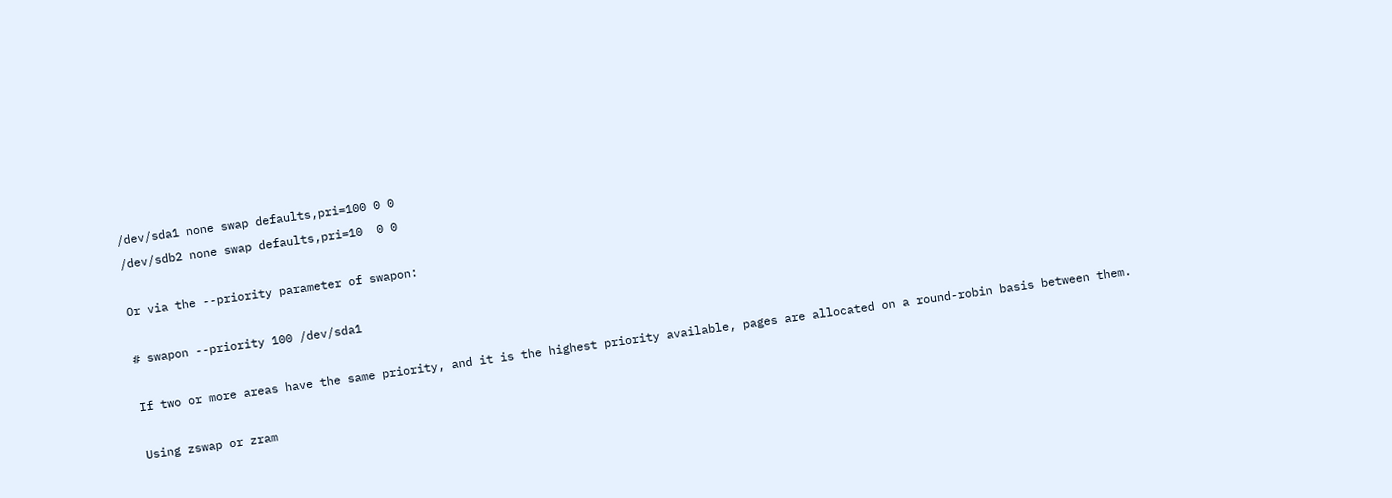/dev/sda1 none swap defaults,pri=100 0 0
/dev/sdb2 none swap defaults,pri=10  0 0

Or via the --priority parameter of swapon:

# swapon --priority 100 /dev/sda1

If two or more areas have the same priority, and it is the highest priority available, pages are allocated on a round-robin basis between them.

Using zswap or zram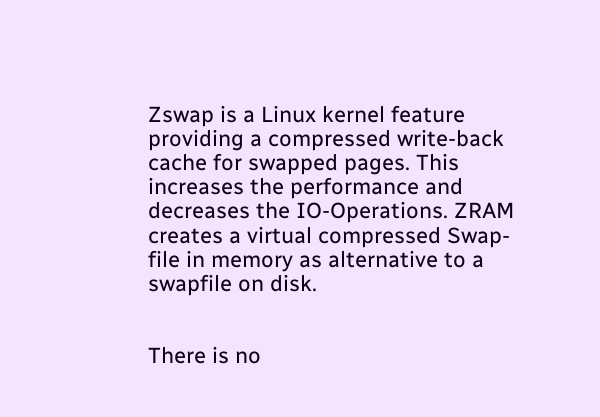Zswap is a Linux kernel feature providing a compressed write-back cache for swapped pages. This increases the performance and decreases the IO-Operations. ZRAM creates a virtual compressed Swap-file in memory as alternative to a swapfile on disk.


There is no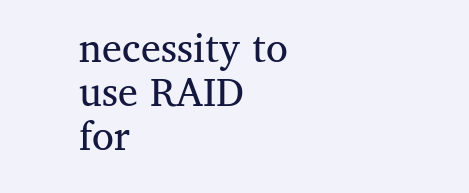necessity to use RAID for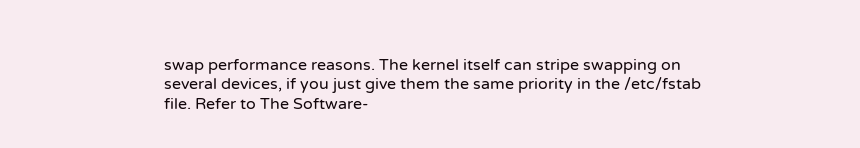swap performance reasons. The kernel itself can stripe swapping on several devices, if you just give them the same priority in the /etc/fstab file. Refer to The Software-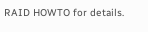RAID HOWTO for details.